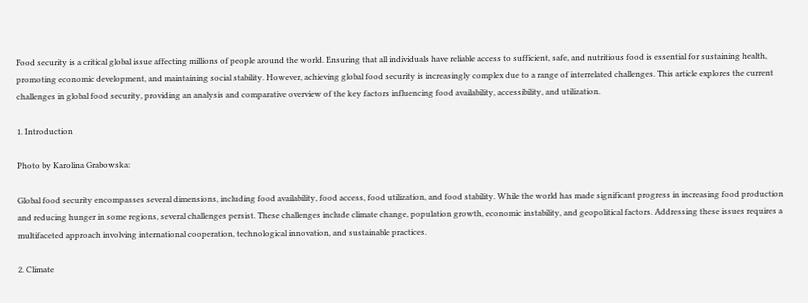Food security is a critical global issue affecting millions of people around the world. Ensuring that all individuals have reliable access to sufficient, safe, and nutritious food is essential for sustaining health, promoting economic development, and maintaining social stability. However, achieving global food security is increasingly complex due to a range of interrelated challenges. This article explores the current challenges in global food security, providing an analysis and comparative overview of the key factors influencing food availability, accessibility, and utilization.

1. Introduction

Photo by Karolina Grabowska:

Global food security encompasses several dimensions, including food availability, food access, food utilization, and food stability. While the world has made significant progress in increasing food production and reducing hunger in some regions, several challenges persist. These challenges include climate change, population growth, economic instability, and geopolitical factors. Addressing these issues requires a multifaceted approach involving international cooperation, technological innovation, and sustainable practices.

2. Climate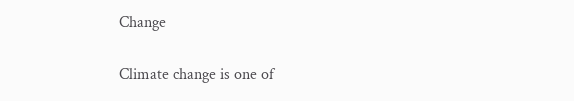Change

Climate change is one of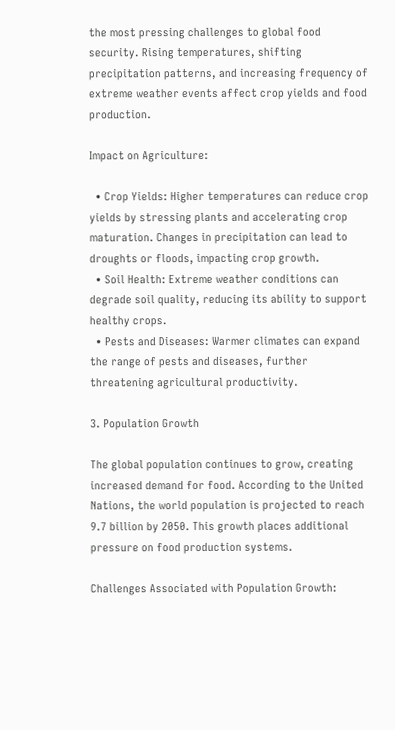the most pressing challenges to global food security. Rising temperatures, shifting precipitation patterns, and increasing frequency of extreme weather events affect crop yields and food production.

Impact on Agriculture:

  • Crop Yields: Higher temperatures can reduce crop yields by stressing plants and accelerating crop maturation. Changes in precipitation can lead to droughts or floods, impacting crop growth.
  • Soil Health: Extreme weather conditions can degrade soil quality, reducing its ability to support healthy crops.
  • Pests and Diseases: Warmer climates can expand the range of pests and diseases, further threatening agricultural productivity.

3. Population Growth

The global population continues to grow, creating increased demand for food. According to the United Nations, the world population is projected to reach 9.7 billion by 2050. This growth places additional pressure on food production systems.

Challenges Associated with Population Growth: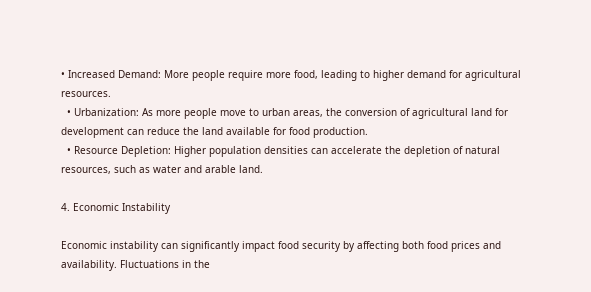• Increased Demand: More people require more food, leading to higher demand for agricultural resources.
  • Urbanization: As more people move to urban areas, the conversion of agricultural land for development can reduce the land available for food production.
  • Resource Depletion: Higher population densities can accelerate the depletion of natural resources, such as water and arable land.

4. Economic Instability

Economic instability can significantly impact food security by affecting both food prices and availability. Fluctuations in the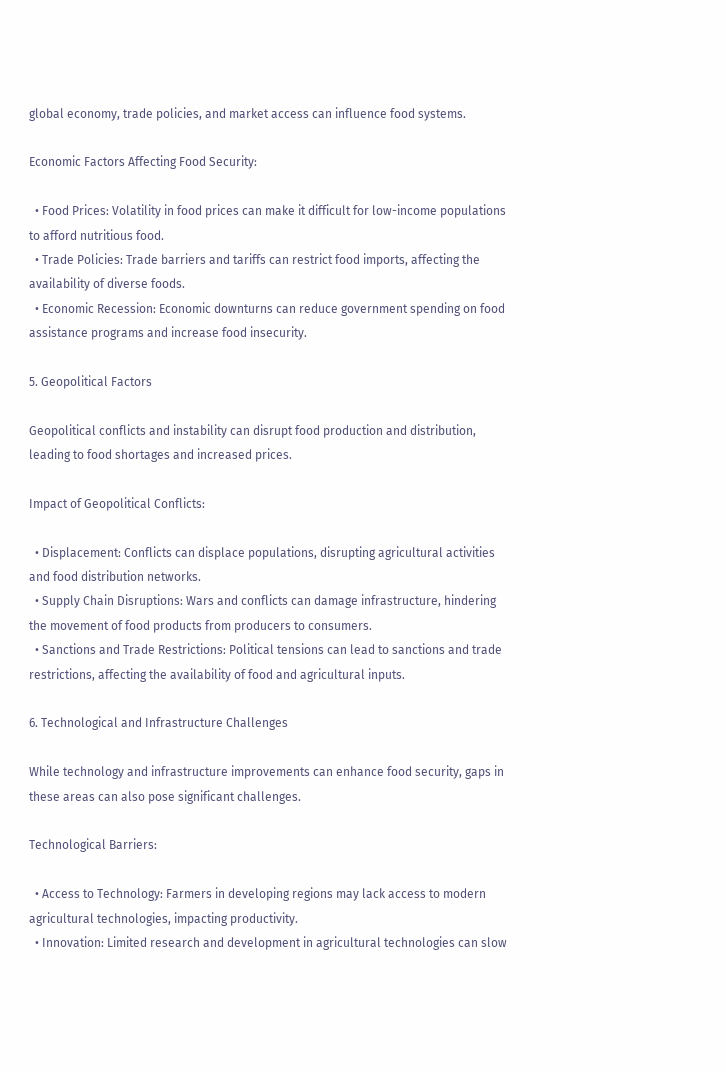global economy, trade policies, and market access can influence food systems.

Economic Factors Affecting Food Security:

  • Food Prices: Volatility in food prices can make it difficult for low-income populations to afford nutritious food.
  • Trade Policies: Trade barriers and tariffs can restrict food imports, affecting the availability of diverse foods.
  • Economic Recession: Economic downturns can reduce government spending on food assistance programs and increase food insecurity.

5. Geopolitical Factors

Geopolitical conflicts and instability can disrupt food production and distribution, leading to food shortages and increased prices.

Impact of Geopolitical Conflicts:

  • Displacement: Conflicts can displace populations, disrupting agricultural activities and food distribution networks.
  • Supply Chain Disruptions: Wars and conflicts can damage infrastructure, hindering the movement of food products from producers to consumers.
  • Sanctions and Trade Restrictions: Political tensions can lead to sanctions and trade restrictions, affecting the availability of food and agricultural inputs.

6. Technological and Infrastructure Challenges

While technology and infrastructure improvements can enhance food security, gaps in these areas can also pose significant challenges.

Technological Barriers:

  • Access to Technology: Farmers in developing regions may lack access to modern agricultural technologies, impacting productivity.
  • Innovation: Limited research and development in agricultural technologies can slow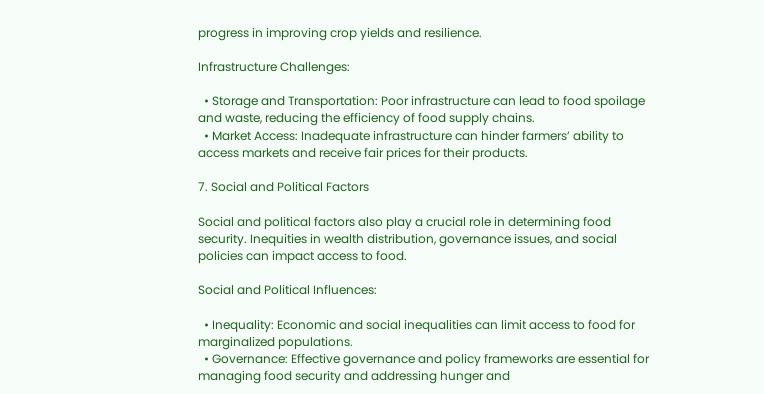progress in improving crop yields and resilience.

Infrastructure Challenges:

  • Storage and Transportation: Poor infrastructure can lead to food spoilage and waste, reducing the efficiency of food supply chains.
  • Market Access: Inadequate infrastructure can hinder farmers’ ability to access markets and receive fair prices for their products.

7. Social and Political Factors

Social and political factors also play a crucial role in determining food security. Inequities in wealth distribution, governance issues, and social policies can impact access to food.

Social and Political Influences:

  • Inequality: Economic and social inequalities can limit access to food for marginalized populations.
  • Governance: Effective governance and policy frameworks are essential for managing food security and addressing hunger and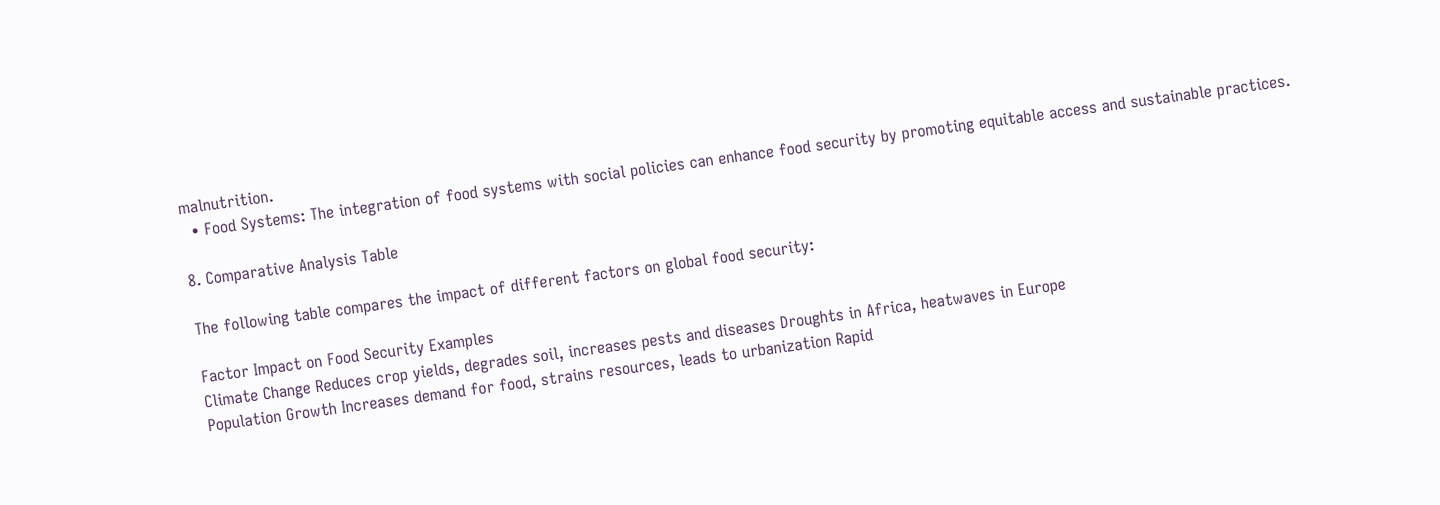malnutrition.
  • Food Systems: The integration of food systems with social policies can enhance food security by promoting equitable access and sustainable practices.

8. Comparative Analysis Table

The following table compares the impact of different factors on global food security:

Factor Impact on Food Security Examples
Climate Change Reduces crop yields, degrades soil, increases pests and diseases Droughts in Africa, heatwaves in Europe
Population Growth Increases demand for food, strains resources, leads to urbanization Rapid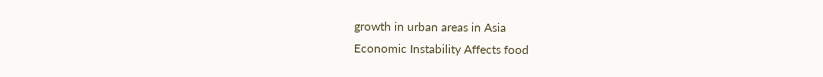growth in urban areas in Asia
Economic Instability Affects food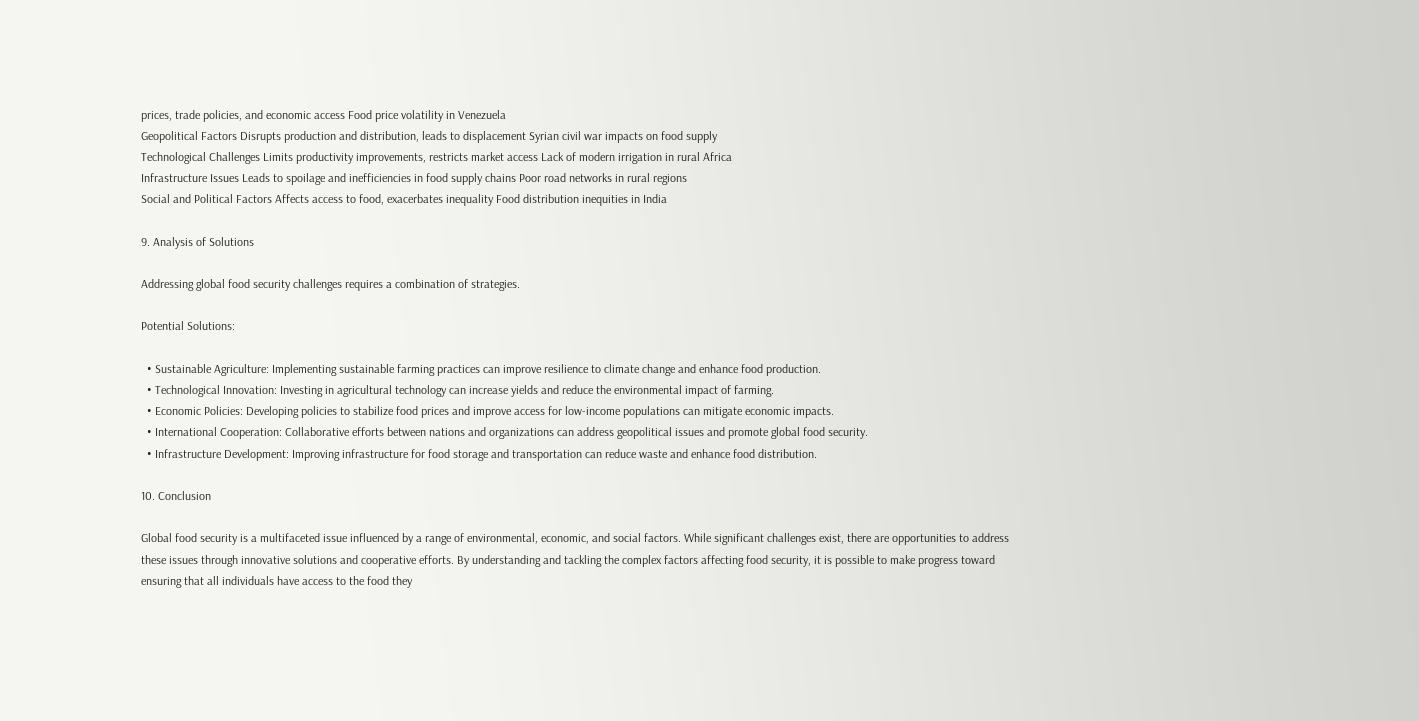prices, trade policies, and economic access Food price volatility in Venezuela
Geopolitical Factors Disrupts production and distribution, leads to displacement Syrian civil war impacts on food supply
Technological Challenges Limits productivity improvements, restricts market access Lack of modern irrigation in rural Africa
Infrastructure Issues Leads to spoilage and inefficiencies in food supply chains Poor road networks in rural regions
Social and Political Factors Affects access to food, exacerbates inequality Food distribution inequities in India

9. Analysis of Solutions

Addressing global food security challenges requires a combination of strategies.

Potential Solutions:

  • Sustainable Agriculture: Implementing sustainable farming practices can improve resilience to climate change and enhance food production.
  • Technological Innovation: Investing in agricultural technology can increase yields and reduce the environmental impact of farming.
  • Economic Policies: Developing policies to stabilize food prices and improve access for low-income populations can mitigate economic impacts.
  • International Cooperation: Collaborative efforts between nations and organizations can address geopolitical issues and promote global food security.
  • Infrastructure Development: Improving infrastructure for food storage and transportation can reduce waste and enhance food distribution.

10. Conclusion

Global food security is a multifaceted issue influenced by a range of environmental, economic, and social factors. While significant challenges exist, there are opportunities to address these issues through innovative solutions and cooperative efforts. By understanding and tackling the complex factors affecting food security, it is possible to make progress toward ensuring that all individuals have access to the food they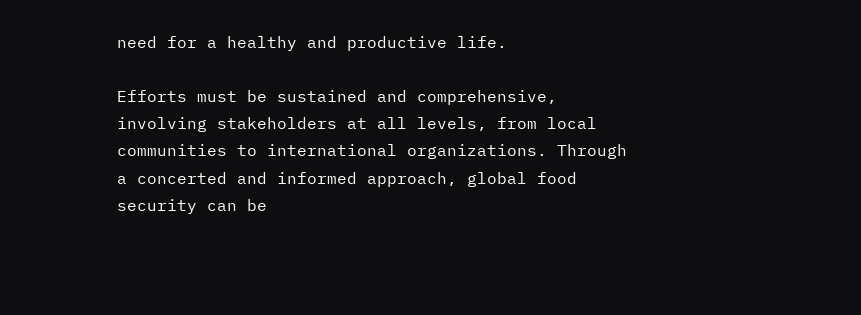need for a healthy and productive life.

Efforts must be sustained and comprehensive, involving stakeholders at all levels, from local communities to international organizations. Through a concerted and informed approach, global food security can be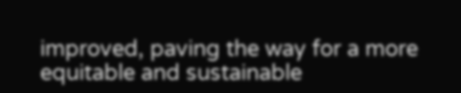improved, paving the way for a more equitable and sustainable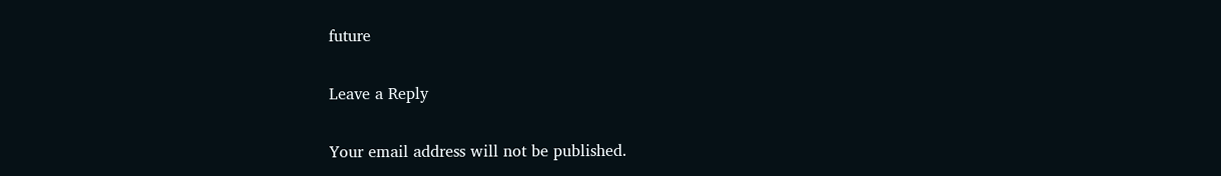future

Leave a Reply

Your email address will not be published.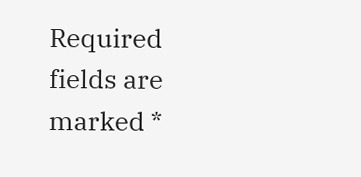Required fields are marked *